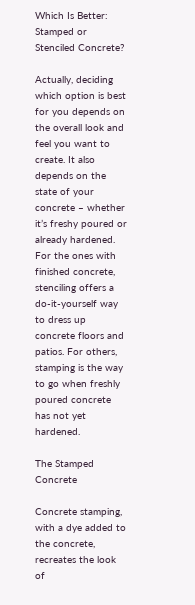Which Is Better: Stamped or Stenciled Concrete?

Actually, deciding which option is best for you depends on the overall look and feel you want to create. It also depends on the state of your concrete – whether it’s freshy poured or already hardened. For the ones with finished concrete, stenciling offers a do-it-yourself way to dress up concrete floors and patios. For others, stamping is the way to go when freshly poured concrete has not yet hardened.

The Stamped Concrete

Concrete stamping, with a dye added to the concrete, recreates the look of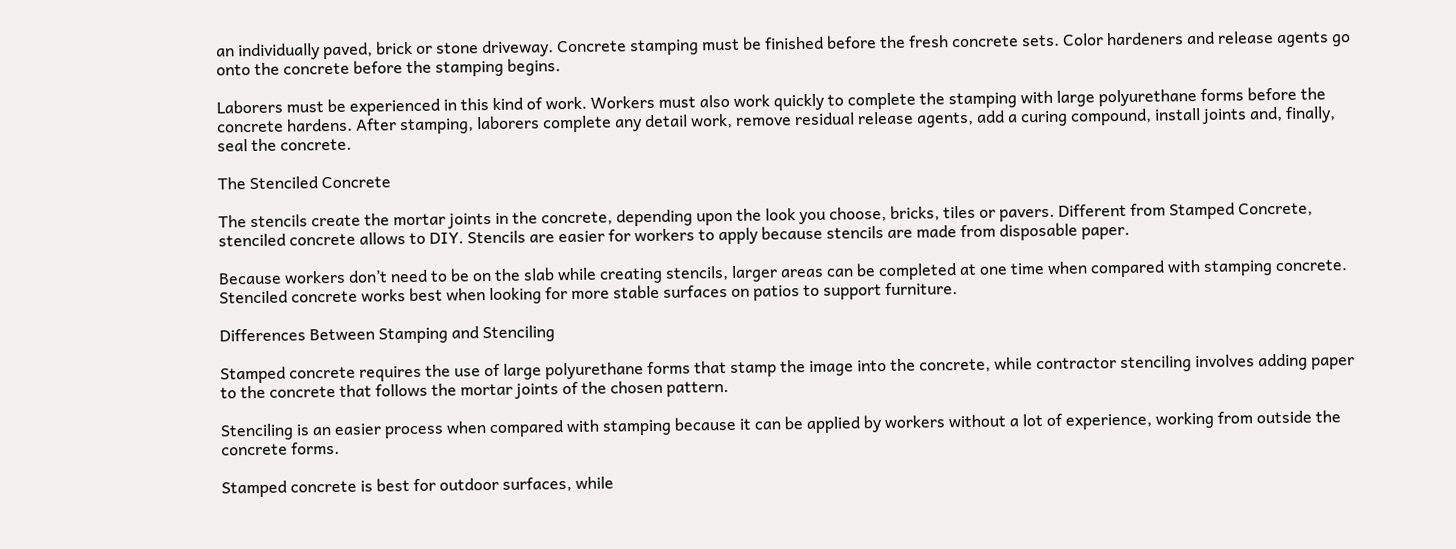an individually paved, brick or stone driveway. Concrete stamping must be finished before the fresh concrete sets. Color hardeners and release agents go onto the concrete before the stamping begins.

Laborers must be experienced in this kind of work. Workers must also work quickly to complete the stamping with large polyurethane forms before the concrete hardens. After stamping, laborers complete any detail work, remove residual release agents, add a curing compound, install joints and, finally, seal the concrete.

The Stenciled Concrete

The stencils create the mortar joints in the concrete, depending upon the look you choose, bricks, tiles or pavers. Different from Stamped Concrete, stenciled concrete allows to DIY. Stencils are easier for workers to apply because stencils are made from disposable paper.

Because workers don’t need to be on the slab while creating stencils, larger areas can be completed at one time when compared with stamping concrete. Stenciled concrete works best when looking for more stable surfaces on patios to support furniture.

Differences Between Stamping and Stenciling

Stamped concrete requires the use of large polyurethane forms that stamp the image into the concrete, while contractor stenciling involves adding paper to the concrete that follows the mortar joints of the chosen pattern.

Stenciling is an easier process when compared with stamping because it can be applied by workers without a lot of experience, working from outside the concrete forms.

Stamped concrete is best for outdoor surfaces, while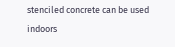stenciled concrete can be used indoors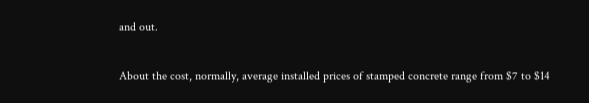and out.

About the cost, normally, average installed prices of stamped concrete range from $7 to $14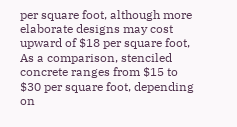per square foot, although more elaborate designs may cost upward of $18 per square foot, As a comparison, stenciled concrete ranges from $15 to $30 per square foot, depending on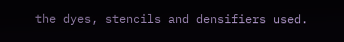the dyes, stencils and densifiers used.